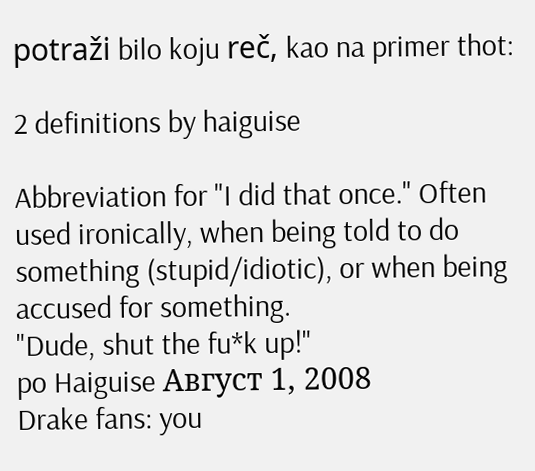potraži bilo koju reč, kao na primer thot:

2 definitions by haiguise

Abbreviation for "I did that once." Often used ironically, when being told to do something (stupid/idiotic), or when being accused for something.
"Dude, shut the fu*k up!"
po Haiguise Август 1, 2008
Drake fans: you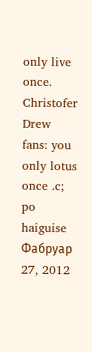only live once.
Christofer Drew fans: you only lotus once .c;
po haiguise Фабруар 27, 2012